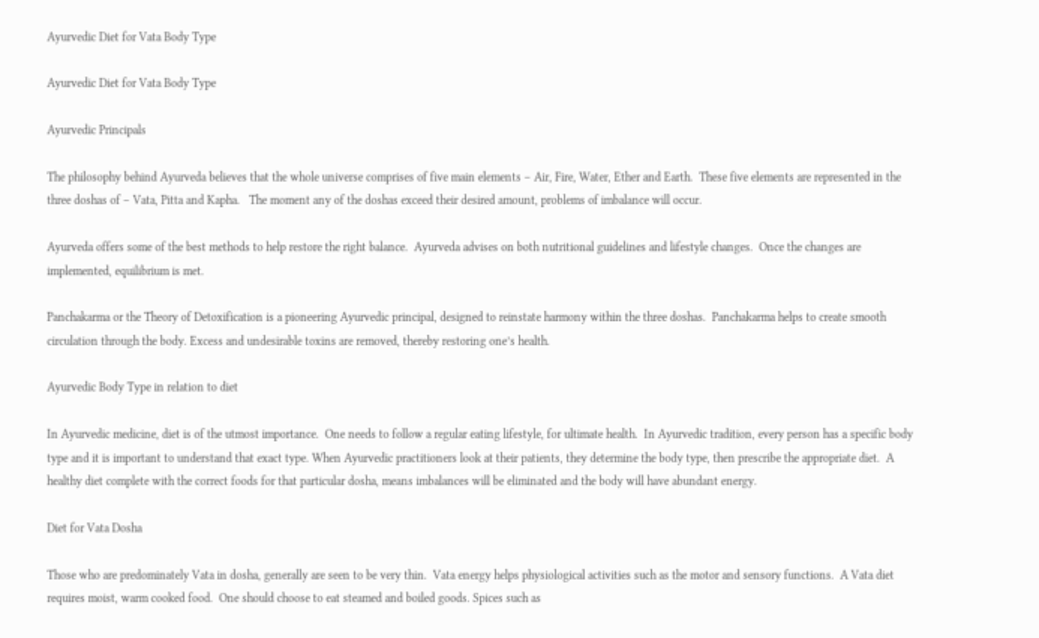Ayurvedic Diet for Vata Body Type

Ayurvedic Diet for Vata Body Type

Ayurvedic Principals

The philosophy behind Ayurveda believes that the whole universe comprises of five main elements – Air, Fire, Water, Ether and Earth.  These five elements are represented in the three doshas of – Vata, Pitta and Kapha.   The moment any of the doshas exceed their desired amount, problems of imbalance will occur.

Ayurveda offers some of the best methods to help restore the right balance.  Ayurveda advises on both nutritional guidelines and lifestyle changes.  Once the changes are implemented, equilibrium is met.

Panchakarma or the Theory of Detoxification is a pioneering Ayurvedic principal, designed to reinstate harmony within the three doshas.  Panchakarma helps to create smooth circulation through the body. Excess and undesirable toxins are removed, thereby restoring one’s health.

Ayurvedic Body Type in relation to diet

In Ayurvedic medicine, diet is of the utmost importance.  One needs to follow a regular eating lifestyle, for ultimate health.  In Ayurvedic tradition, every person has a specific body type and it is important to understand that exact type. When Ayurvedic practitioners look at their patients, they determine the body type, then prescribe the appropriate diet.  A healthy diet complete with the correct foods for that particular dosha, means imbalances will be eliminated and the body will have abundant energy.

Diet for Vata Dosha

Those who are predominately Vata in dosha, generally are seen to be very thin.  Vata energy helps physiological activities such as the motor and sensory functions.  A Vata diet requires moist, warm cooked food.  One should choose to eat steamed and boiled goods. Spices such as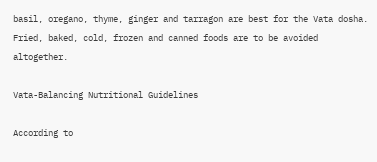basil, oregano, thyme, ginger and tarragon are best for the Vata dosha.  Fried, baked, cold, frozen and canned foods are to be avoided altogether.

Vata-Balancing Nutritional Guidelines

According to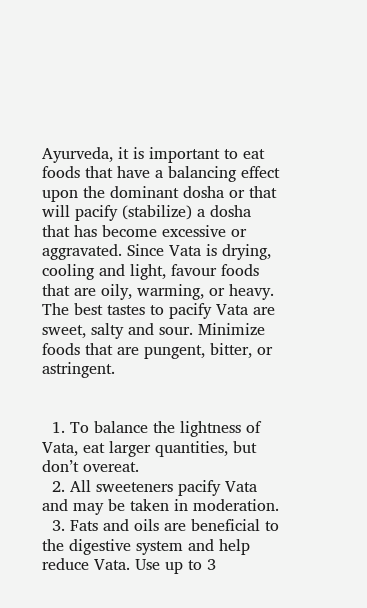Ayurveda, it is important to eat foods that have a balancing effect upon the dominant dosha or that will pacify (stabilize) a dosha that has become excessive or aggravated. Since Vata is drying, cooling and light, favour foods that are oily, warming, or heavy. The best tastes to pacify Vata are sweet, salty and sour. Minimize foods that are pungent, bitter, or astringent.


  1. To balance the lightness of Vata, eat larger quantities, but don’t overeat.
  2. All sweeteners pacify Vata and may be taken in moderation.
  3. Fats and oils are beneficial to the digestive system and help reduce Vata. Use up to 3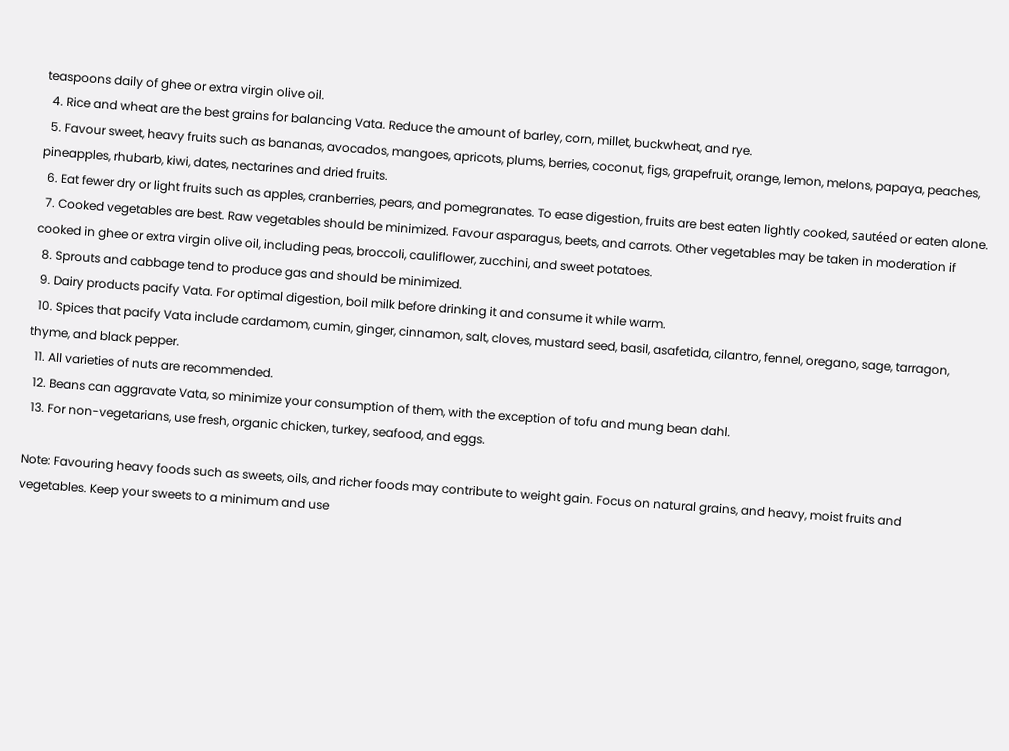teaspoons daily of ghee or extra virgin olive oil.
  4. Rice and wheat are the best grains for balancing Vata. Reduce the amount of barley, corn, millet, buckwheat, and rye.
  5. Favour sweet, heavy fruits such as bananas, avocados, mangoes, apricots, plums, berries, coconut, figs, grapefruit, orange, lemon, melons, papaya, peaches, pineapples, rhubarb, kiwi, dates, nectarines and dried fruits.
  6. Eat fewer dry or light fruits such as apples, cranberries, pears, and pomegranates. To ease digestion, fruits are best eaten lightly cooked, sautéed or eaten alone.
  7. Cooked vegetables are best. Raw vegetables should be minimized. Favour asparagus, beets, and carrots. Other vegetables may be taken in moderation if cooked in ghee or extra virgin olive oil, including peas, broccoli, cauliflower, zucchini, and sweet potatoes.
  8. Sprouts and cabbage tend to produce gas and should be minimized.
  9. Dairy products pacify Vata. For optimal digestion, boil milk before drinking it and consume it while warm.
  10. Spices that pacify Vata include cardamom, cumin, ginger, cinnamon, salt, cloves, mustard seed, basil, asafetida, cilantro, fennel, oregano, sage, tarragon, thyme, and black pepper.
  11. All varieties of nuts are recommended.
  12. Beans can aggravate Vata, so minimize your consumption of them, with the exception of tofu and mung bean dahl.
  13. For non-vegetarians, use fresh, organic chicken, turkey, seafood, and eggs.

Note: Favouring heavy foods such as sweets, oils, and richer foods may contribute to weight gain. Focus on natural grains, and heavy, moist fruits and vegetables. Keep your sweets to a minimum and use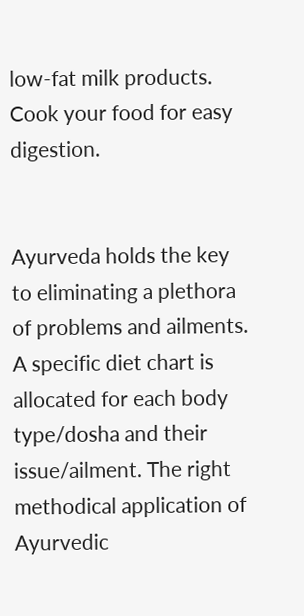low-fat milk products. Cook your food for easy digestion.


Ayurveda holds the key to eliminating a plethora of problems and ailments.  A specific diet chart is allocated for each body type/dosha and their issue/ailment. The right methodical application of Ayurvedic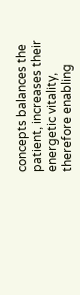concepts balances the patient, increases their energetic vitality, therefore enabling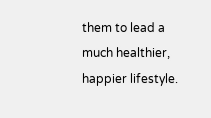them to lead a much healthier, happier lifestyle.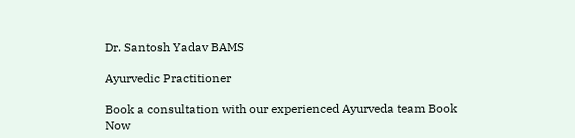Dr. Santosh Yadav BAMS

Ayurvedic Practitioner

Book a consultation with our experienced Ayurveda team Book Now